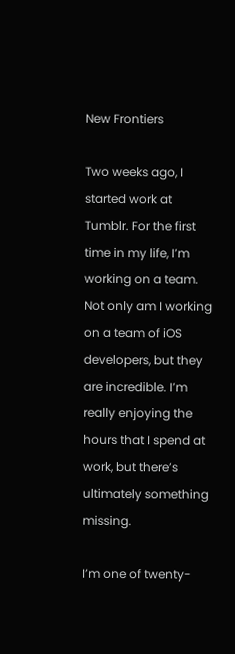New Frontiers

Two weeks ago, I started work at Tumblr. For the first time in my life, I’m working on a team. Not only am I working on a team of iOS developers, but they are incredible. I’m really enjoying the hours that I spend at work, but there’s ultimately something missing.

I’m one of twenty-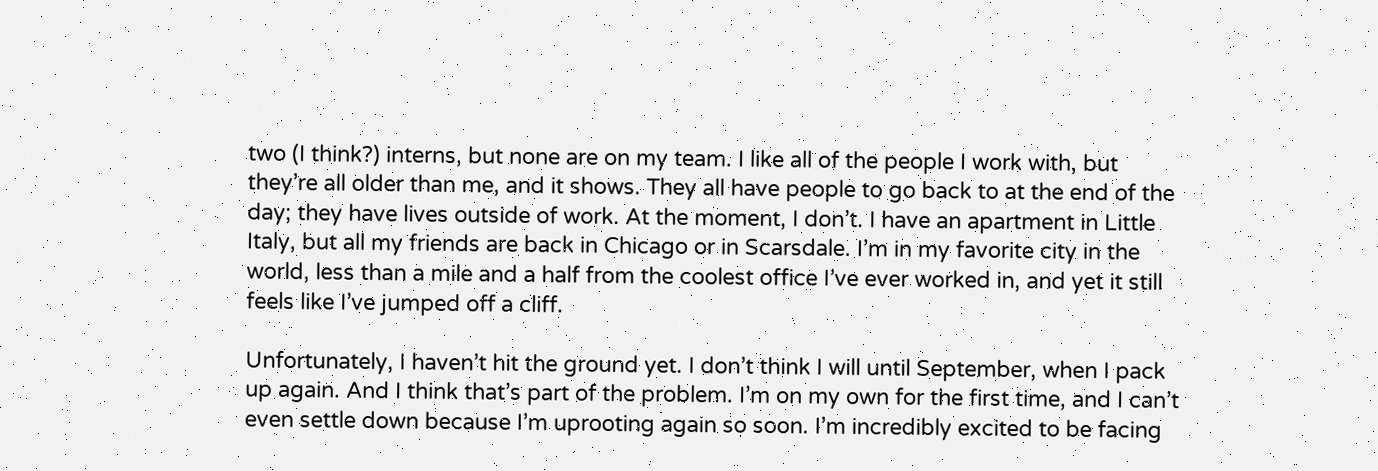two (I think?) interns, but none are on my team. I like all of the people I work with, but they’re all older than me, and it shows. They all have people to go back to at the end of the day; they have lives outside of work. At the moment, I don’t. I have an apartment in Little Italy, but all my friends are back in Chicago or in Scarsdale. I’m in my favorite city in the world, less than a mile and a half from the coolest office I’ve ever worked in, and yet it still feels like I’ve jumped off a cliff.

Unfortunately, I haven’t hit the ground yet. I don’t think I will until September, when I pack up again. And I think that’s part of the problem. I’m on my own for the first time, and I can’t even settle down because I’m uprooting again so soon. I’m incredibly excited to be facing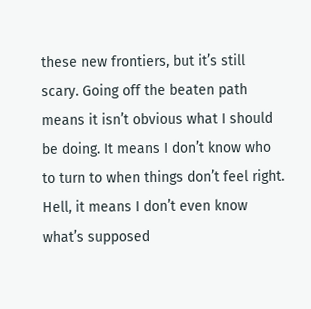these new frontiers, but it’s still scary. Going off the beaten path means it isn’t obvious what I should be doing. It means I don’t know who to turn to when things don’t feel right. Hell, it means I don’t even know what’s supposed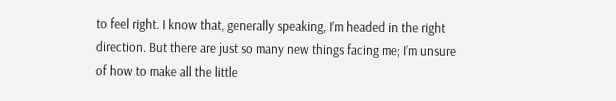to feel right. I know that, generally speaking, I’m headed in the right direction. But there are just so many new things facing me; I’m unsure of how to make all the little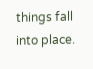things fall into place.